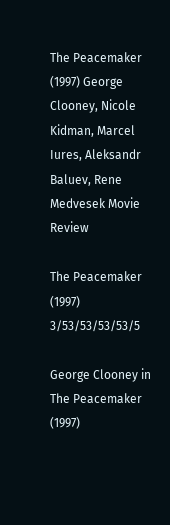The Peacemaker (1997) George Clooney, Nicole Kidman, Marcel Iures, Aleksandr Baluev, Rene Medvesek Movie Review

The Peacemaker (1997)   3/53/53/53/53/5

George Clooney in The Peacemaker (1997)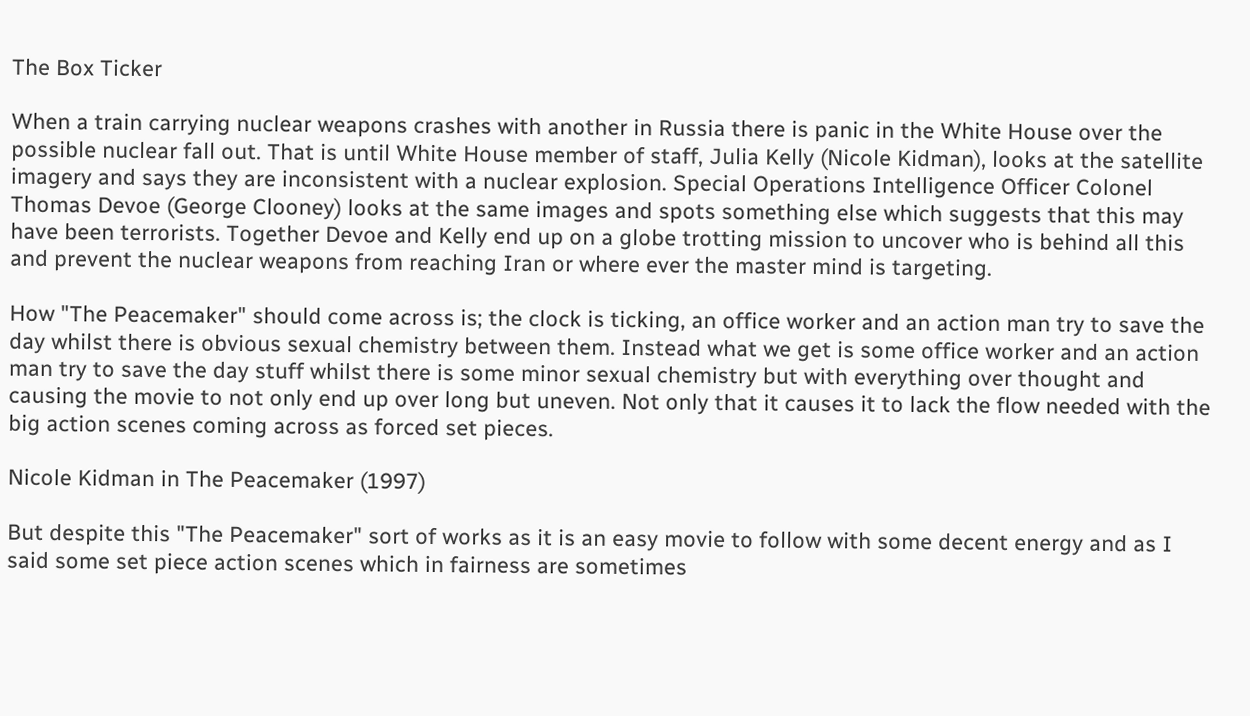The Box Ticker

When a train carrying nuclear weapons crashes with another in Russia there is panic in the White House over the possible nuclear fall out. That is until White House member of staff, Julia Kelly (Nicole Kidman), looks at the satellite imagery and says they are inconsistent with a nuclear explosion. Special Operations Intelligence Officer Colonel Thomas Devoe (George Clooney) looks at the same images and spots something else which suggests that this may have been terrorists. Together Devoe and Kelly end up on a globe trotting mission to uncover who is behind all this and prevent the nuclear weapons from reaching Iran or where ever the master mind is targeting.

How "The Peacemaker" should come across is; the clock is ticking, an office worker and an action man try to save the day whilst there is obvious sexual chemistry between them. Instead what we get is some office worker and an action man try to save the day stuff whilst there is some minor sexual chemistry but with everything over thought and causing the movie to not only end up over long but uneven. Not only that it causes it to lack the flow needed with the big action scenes coming across as forced set pieces.

Nicole Kidman in The Peacemaker (1997)

But despite this "The Peacemaker" sort of works as it is an easy movie to follow with some decent energy and as I said some set piece action scenes which in fairness are sometimes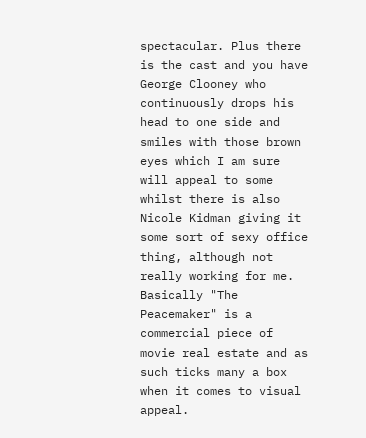spectacular. Plus there is the cast and you have George Clooney who continuously drops his head to one side and smiles with those brown eyes which I am sure will appeal to some whilst there is also Nicole Kidman giving it some sort of sexy office thing, although not really working for me. Basically "The Peacemaker" is a commercial piece of movie real estate and as such ticks many a box when it comes to visual appeal.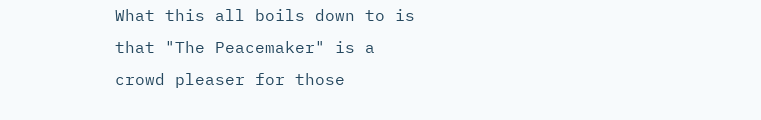What this all boils down to is that "The Peacemaker" is a crowd pleaser for those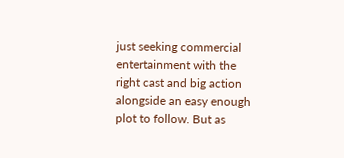just seeking commercial entertainment with the right cast and big action alongside an easy enough plot to follow. But as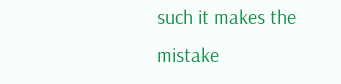such it makes the mistake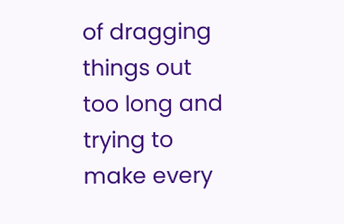of dragging things out too long and trying to make every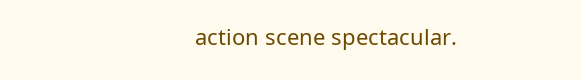action scene spectacular.